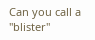Can you call a "blister"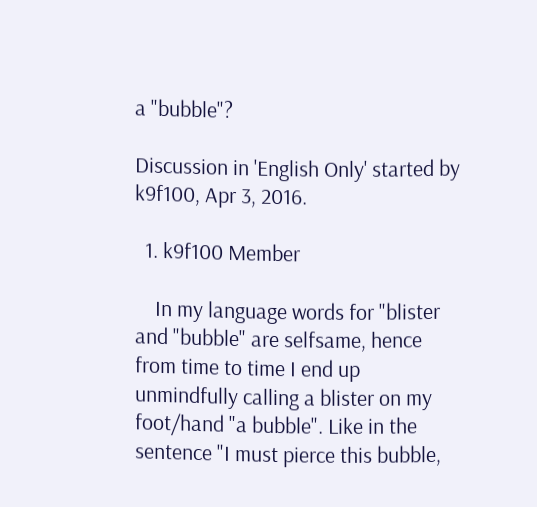a "bubble"?

Discussion in 'English Only' started by k9f100, Apr 3, 2016.

  1. k9f100 Member

    In my language words for "blister and "bubble" are selfsame, hence from time to time I end up unmindfully calling a blister on my foot/hand "a bubble". Like in the sentence "I must pierce this bubble,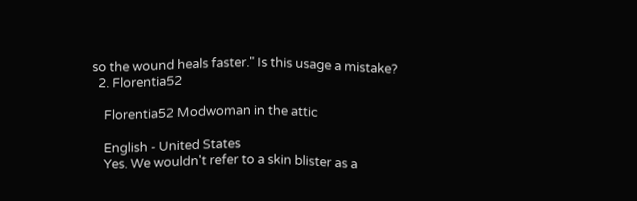so the wound heals faster." Is this usage a mistake?
  2. Florentia52

    Florentia52 Modwoman in the attic

    English - United States
    Yes. We wouldn't refer to a skin blister as a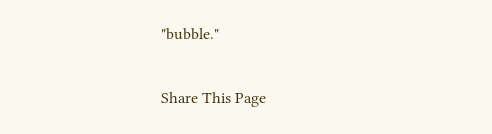"bubble."

Share This Page